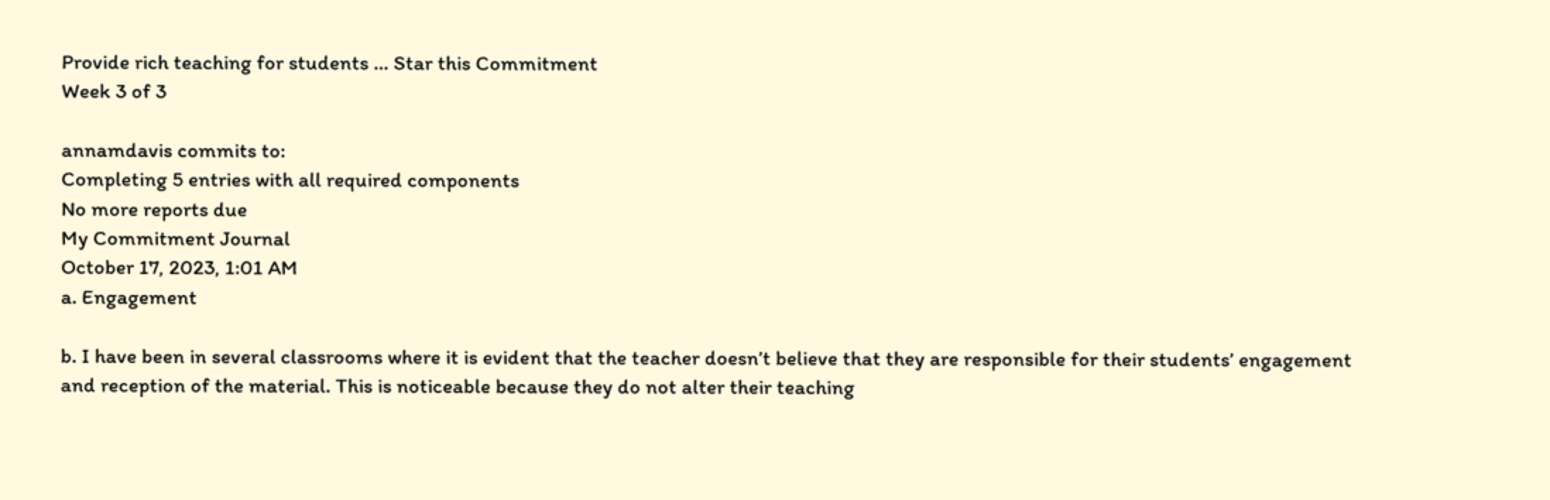Provide rich teaching for students ... Star this Commitment
Week 3 of 3

annamdavis commits to:
Completing 5 entries with all required components
No more reports due
My Commitment Journal
October 17, 2023, 1:01 AM
a. Engagement

b. I have been in several classrooms where it is evident that the teacher doesn’t believe that they are responsible for their students’ engagement and reception of the material. This is noticeable because they do not alter their teaching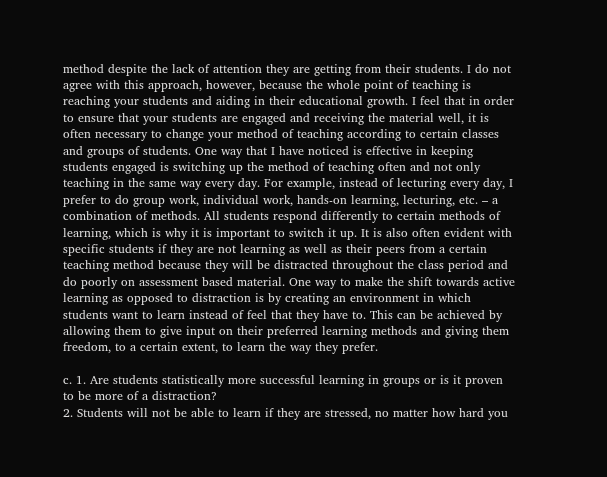method despite the lack of attention they are getting from their students. I do not agree with this approach, however, because the whole point of teaching is reaching your students and aiding in their educational growth. I feel that in order to ensure that your students are engaged and receiving the material well, it is often necessary to change your method of teaching according to certain classes and groups of students. One way that I have noticed is effective in keeping students engaged is switching up the method of teaching often and not only teaching in the same way every day. For example, instead of lecturing every day, I prefer to do group work, individual work, hands-on learning, lecturing, etc. – a combination of methods. All students respond differently to certain methods of learning, which is why it is important to switch it up. It is also often evident with specific students if they are not learning as well as their peers from a certain teaching method because they will be distracted throughout the class period and do poorly on assessment based material. One way to make the shift towards active learning as opposed to distraction is by creating an environment in which students want to learn instead of feel that they have to. This can be achieved by allowing them to give input on their preferred learning methods and giving them freedom, to a certain extent, to learn the way they prefer.

c. 1. Are students statistically more successful learning in groups or is it proven to be more of a distraction?
2. Students will not be able to learn if they are stressed, no matter how hard you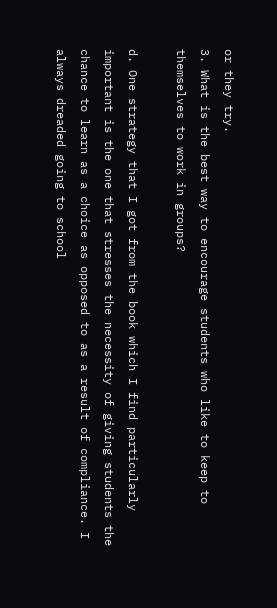or they try.
3. What is the best way to encourage students who like to keep to themselves to work in groups?

d. One strategy that I got from the book which I find particularly important is the one that stresses the necessity of giving students the chance to learn as a choice as opposed to as a result of compliance. I always dreaded going to school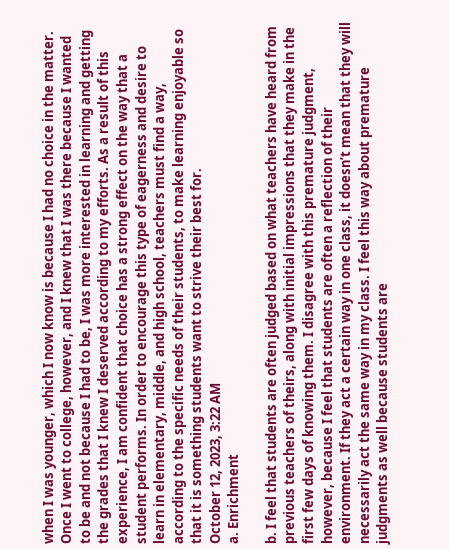when I was younger, which I now know is because I had no choice in the matter. Once I went to college, however, and I knew that I was there because I wanted to be and not because I had to be, I was more interested in learning and getting the grades that I knew I deserved according to my efforts. As a result of this experience, I am confident that choice has a strong effect on the way that a student performs. In order to encourage this type of eagerness and desire to learn in elementary, middle, and high school, teachers must find a way, according to the specific needs of their students, to make learning enjoyable so that it is something students want to strive their best for.
October 12, 2023, 3:22 AM
a. Enrichment

b. I feel that students are often judged based on what teachers have heard from previous teachers of theirs, along with initial impressions that they make in the first few days of knowing them. I disagree with this premature judgment, however, because I feel that students are often a reflection of their environment. If they act a certain way in one class, it doesn’t mean that they will necessarily act the same way in my class. I feel this way about premature judgments as well because students are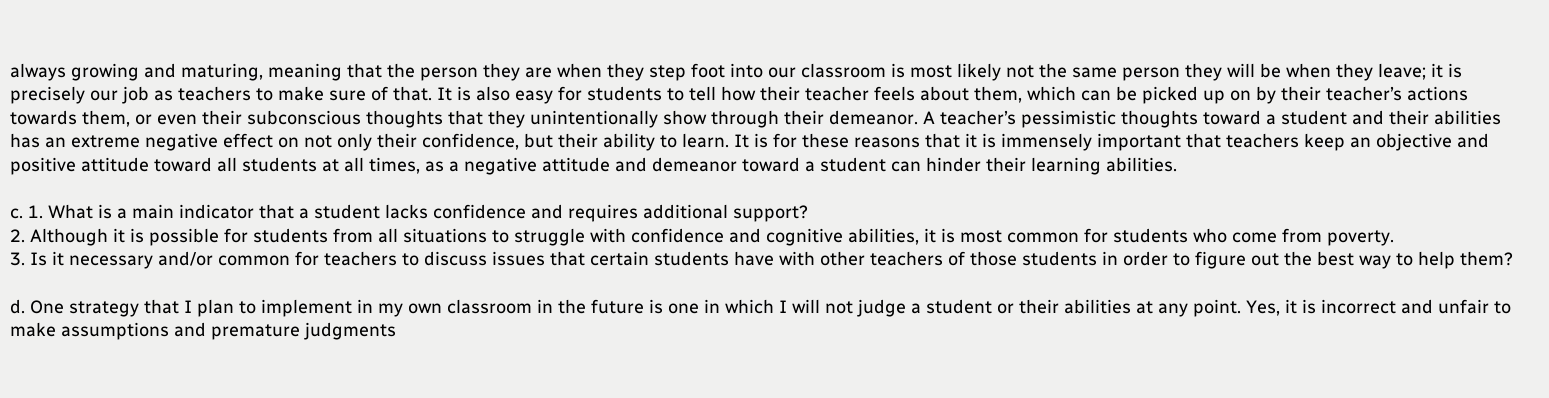always growing and maturing, meaning that the person they are when they step foot into our classroom is most likely not the same person they will be when they leave; it is precisely our job as teachers to make sure of that. It is also easy for students to tell how their teacher feels about them, which can be picked up on by their teacher’s actions towards them, or even their subconscious thoughts that they unintentionally show through their demeanor. A teacher’s pessimistic thoughts toward a student and their abilities has an extreme negative effect on not only their confidence, but their ability to learn. It is for these reasons that it is immensely important that teachers keep an objective and positive attitude toward all students at all times, as a negative attitude and demeanor toward a student can hinder their learning abilities.

c. 1. What is a main indicator that a student lacks confidence and requires additional support?
2. Although it is possible for students from all situations to struggle with confidence and cognitive abilities, it is most common for students who come from poverty.
3. Is it necessary and/or common for teachers to discuss issues that certain students have with other teachers of those students in order to figure out the best way to help them?

d. One strategy that I plan to implement in my own classroom in the future is one in which I will not judge a student or their abilities at any point. Yes, it is incorrect and unfair to make assumptions and premature judgments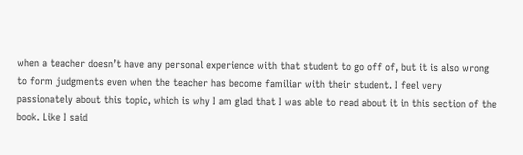when a teacher doesn’t have any personal experience with that student to go off of, but it is also wrong to form judgments even when the teacher has become familiar with their student. I feel very passionately about this topic, which is why I am glad that I was able to read about it in this section of the book. Like I said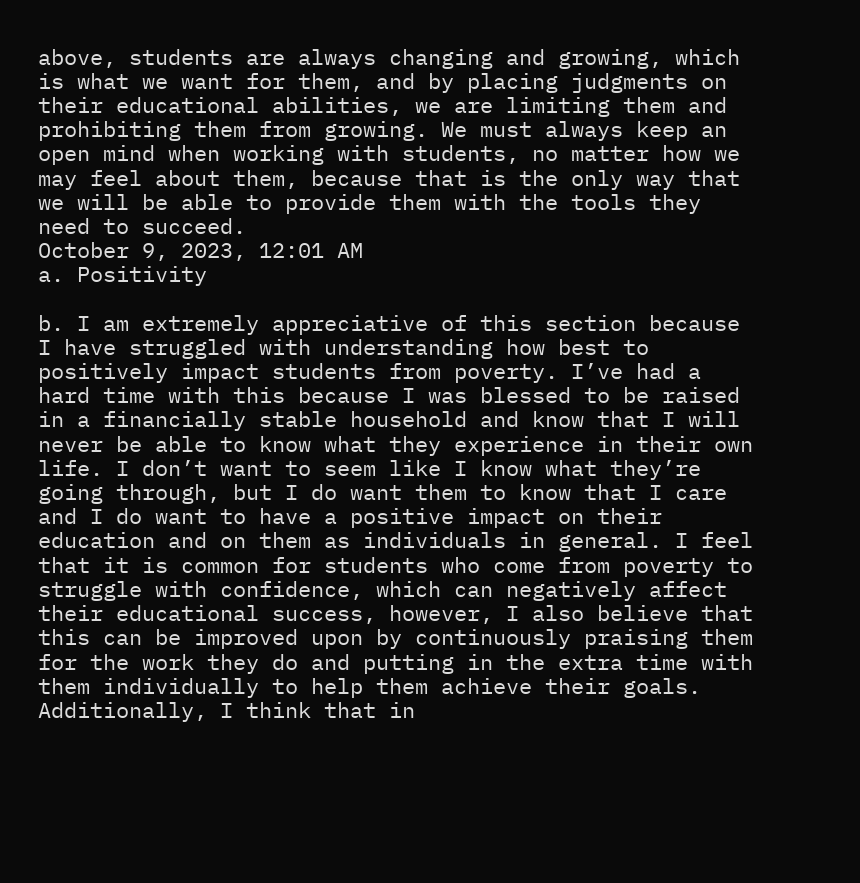above, students are always changing and growing, which is what we want for them, and by placing judgments on their educational abilities, we are limiting them and prohibiting them from growing. We must always keep an open mind when working with students, no matter how we may feel about them, because that is the only way that we will be able to provide them with the tools they need to succeed.
October 9, 2023, 12:01 AM
a. Positivity

b. I am extremely appreciative of this section because I have struggled with understanding how best to positively impact students from poverty. I’ve had a hard time with this because I was blessed to be raised in a financially stable household and know that I will never be able to know what they experience in their own life. I don’t want to seem like I know what they’re going through, but I do want them to know that I care and I do want to have a positive impact on their education and on them as individuals in general. I feel that it is common for students who come from poverty to struggle with confidence, which can negatively affect their educational success, however, I also believe that this can be improved upon by continuously praising them for the work they do and putting in the extra time with them individually to help them achieve their goals. Additionally, I think that in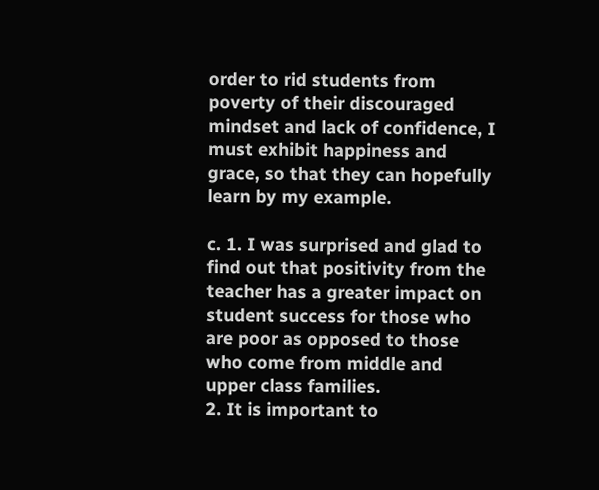order to rid students from poverty of their discouraged mindset and lack of confidence, I must exhibit happiness and grace, so that they can hopefully learn by my example.

c. 1. I was surprised and glad to find out that positivity from the teacher has a greater impact on student success for those who are poor as opposed to those who come from middle and upper class families.
2. It is important to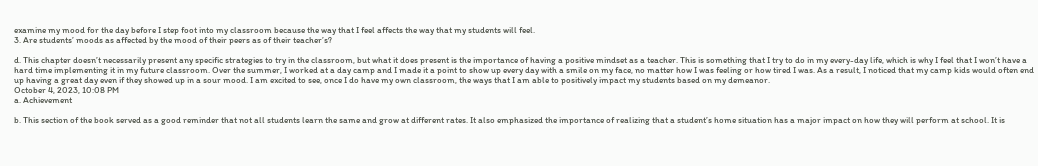examine my mood for the day before I step foot into my classroom because the way that I feel affects the way that my students will feel.
3. Are students’ moods as affected by the mood of their peers as of their teacher’s?

d. This chapter doesn’t necessarily present any specific strategies to try in the classroom, but what it does present is the importance of having a positive mindset as a teacher. This is something that I try to do in my every-day life, which is why I feel that I won’t have a hard time implementing it in my future classroom. Over the summer, I worked at a day camp and I made it a point to show up every day with a smile on my face, no matter how I was feeling or how tired I was. As a result, I noticed that my camp kids would often end up having a great day even if they showed up in a sour mood. I am excited to see, once I do have my own classroom, the ways that I am able to positively impact my students based on my demeanor.
October 4, 2023, 10:08 PM
a. Achievement

b. This section of the book served as a good reminder that not all students learn the same and grow at different rates. It also emphasized the importance of realizing that a student’s home situation has a major impact on how they will perform at school. It is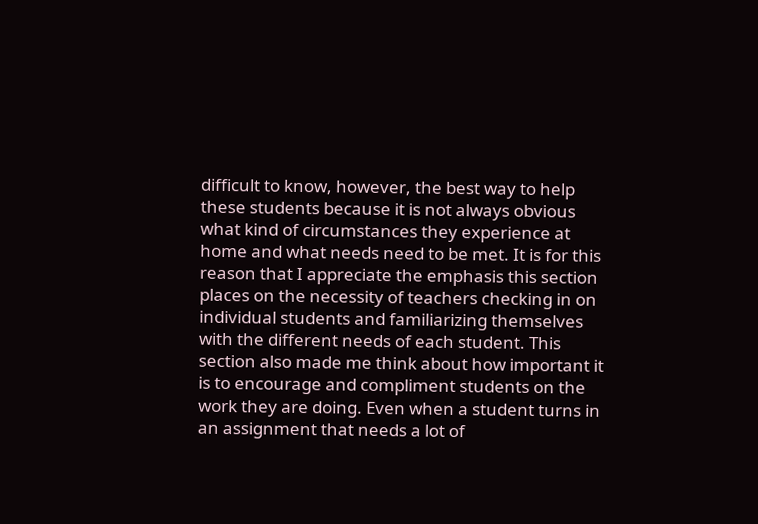difficult to know, however, the best way to help these students because it is not always obvious what kind of circumstances they experience at home and what needs need to be met. It is for this reason that I appreciate the emphasis this section places on the necessity of teachers checking in on individual students and familiarizing themselves with the different needs of each student. This section also made me think about how important it is to encourage and compliment students on the work they are doing. Even when a student turns in an assignment that needs a lot of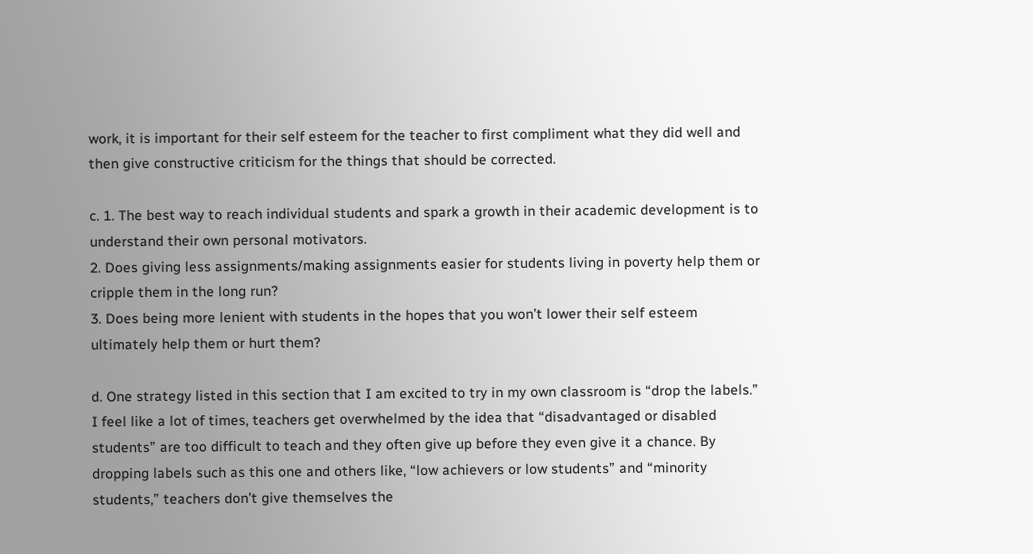work, it is important for their self esteem for the teacher to first compliment what they did well and then give constructive criticism for the things that should be corrected.

c. 1. The best way to reach individual students and spark a growth in their academic development is to understand their own personal motivators.
2. Does giving less assignments/making assignments easier for students living in poverty help them or cripple them in the long run?
3. Does being more lenient with students in the hopes that you won’t lower their self esteem ultimately help them or hurt them?

d. One strategy listed in this section that I am excited to try in my own classroom is “drop the labels.” I feel like a lot of times, teachers get overwhelmed by the idea that “disadvantaged or disabled students” are too difficult to teach and they often give up before they even give it a chance. By dropping labels such as this one and others like, “low achievers or low students” and “minority students,” teachers don’t give themselves the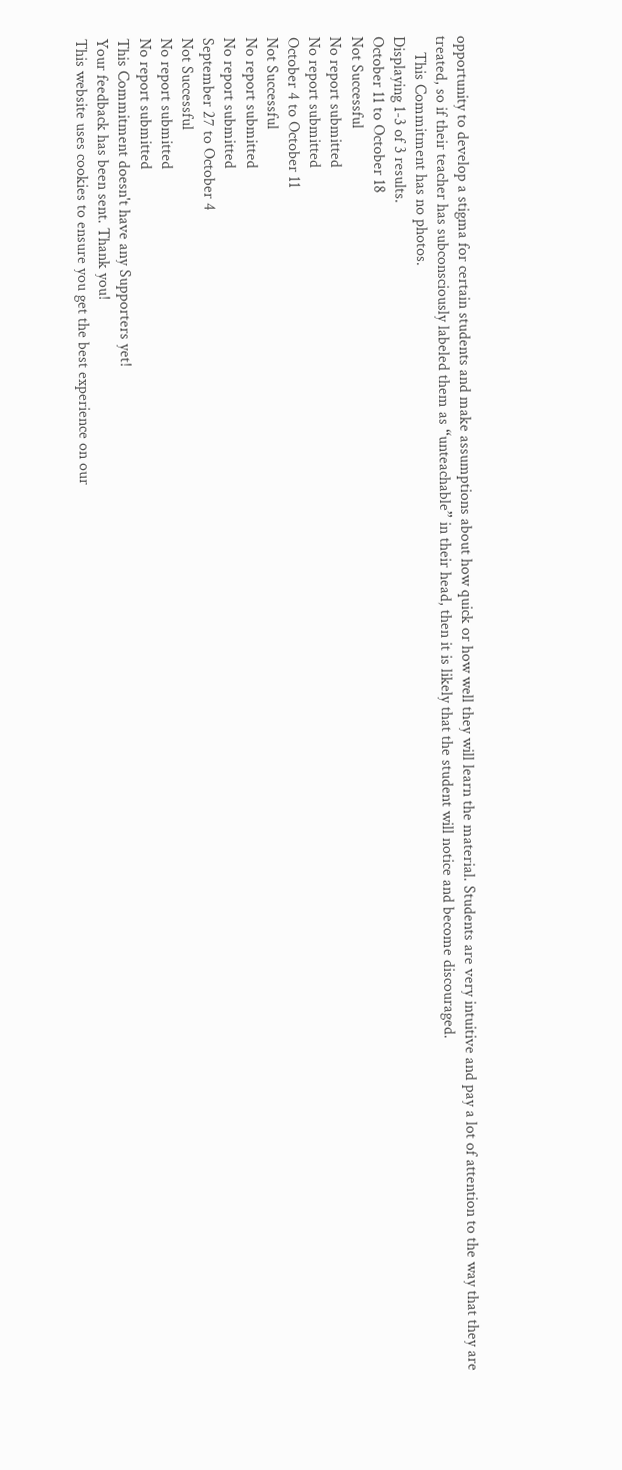opportunity to develop a stigma for certain students and make assumptions about how quick or how well they will learn the material. Students are very intuitive and pay a lot of attention to the way that they are treated, so if their teacher has subconsciously labeled them as “unteachable” in their head, then it is likely that the student will notice and become discouraged.
    This Commitment has no photos.
Displaying 1-3 of 3 results.
October 11 to October 18
Not Successful
No report submitted
No report submitted
October 4 to October 11
Not Successful
No report submitted
No report submitted
September 27 to October 4
Not Successful
No report submitted
No report submitted
This Commitment doesn't have any Supporters yet!
Your feedback has been sent. Thank you!
This website uses cookies to ensure you get the best experience on our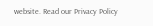website. Read our Privacy Policy